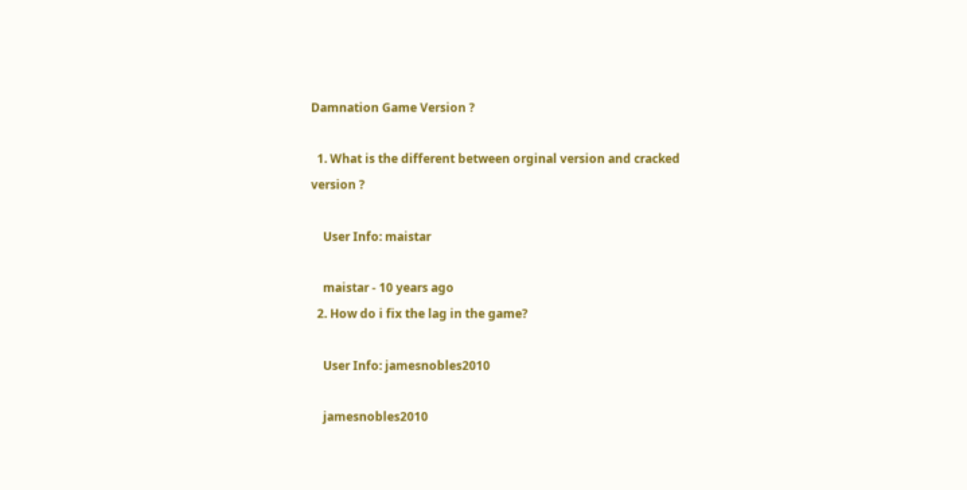Damnation Game Version ?

  1. What is the different between orginal version and cracked version ?

    User Info: maistar

    maistar - 10 years ago
  2. How do i fix the lag in the game?

    User Info: jamesnobles2010

    jamesnobles2010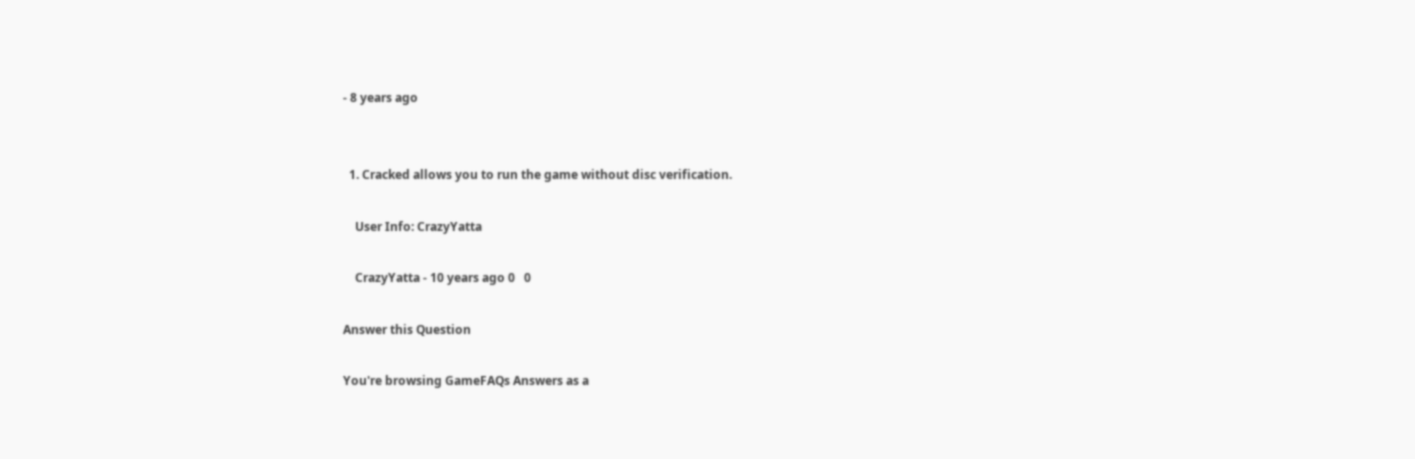- 8 years ago


  1. Cracked allows you to run the game without disc verification.

    User Info: CrazyYatta

    CrazyYatta - 10 years ago 0   0

Answer this Question

You're browsing GameFAQs Answers as a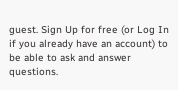guest. Sign Up for free (or Log In if you already have an account) to be able to ask and answer questions.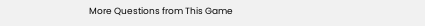More Questions from This Game